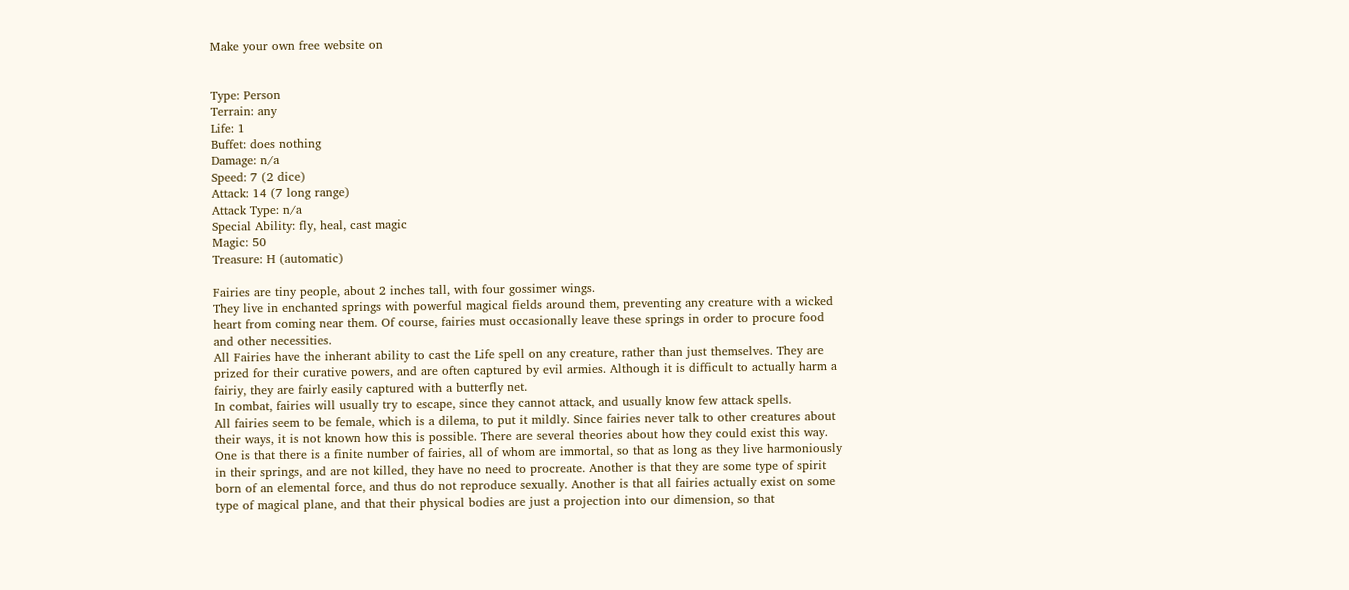Make your own free website on


Type: Person
Terrain: any
Life: 1
Buffet: does nothing
Damage: n/a
Speed: 7 (2 dice)
Attack: 14 (7 long range)
Attack Type: n/a
Special Ability: fly, heal, cast magic
Magic: 50
Treasure: H (automatic)

Fairies are tiny people, about 2 inches tall, with four gossimer wings.
They live in enchanted springs with powerful magical fields around them, preventing any creature with a wicked heart from coming near them. Of course, fairies must occasionally leave these springs in order to procure food and other necessities.
All Fairies have the inherant ability to cast the Life spell on any creature, rather than just themselves. They are prized for their curative powers, and are often captured by evil armies. Although it is difficult to actually harm a fairiy, they are fairly easily captured with a butterfly net.
In combat, fairies will usually try to escape, since they cannot attack, and usually know few attack spells.
All fairies seem to be female, which is a dilema, to put it mildly. Since fairies never talk to other creatures about their ways, it is not known how this is possible. There are several theories about how they could exist this way. One is that there is a finite number of fairies, all of whom are immortal, so that as long as they live harmoniously in their springs, and are not killed, they have no need to procreate. Another is that they are some type of spirit born of an elemental force, and thus do not reproduce sexually. Another is that all fairies actually exist on some type of magical plane, and that their physical bodies are just a projection into our dimension, so that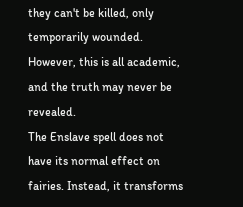they can't be killed, only temporarily wounded. However, this is all academic, and the truth may never be revealed.
The Enslave spell does not have its normal effect on fairies. Instead, it transforms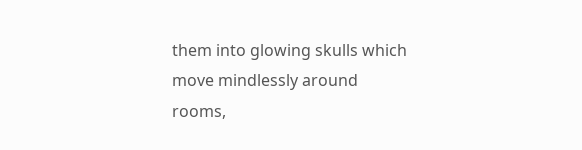them into glowing skulls which move mindlessly around rooms,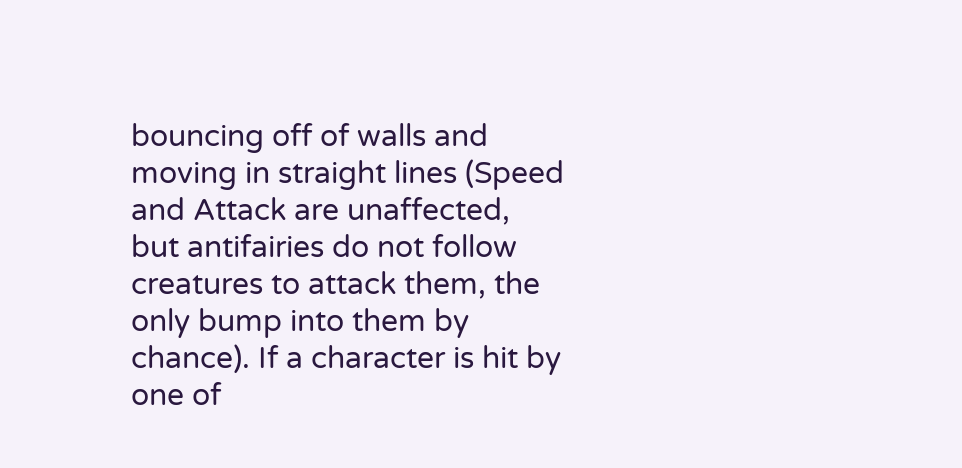bouncing off of walls and moving in straight lines (Speed and Attack are unaffected, but antifairies do not follow creatures to attack them, the only bump into them by chance). If a character is hit by one of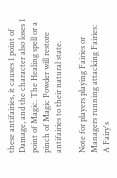these antifairies, it causes 1 point of Damage, and the character also loses 1 point of Magic. The Healing spell or a pinch of Magic Powder will restore antifairies to their natural state.

Note for players playing Fairies or Managers running attacking Fairies:
A Fairy's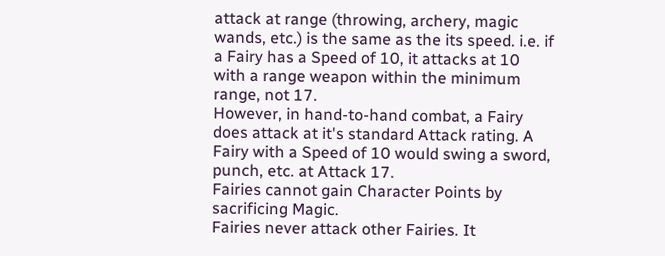attack at range (throwing, archery, magic wands, etc.) is the same as the its speed. i.e. if a Fairy has a Speed of 10, it attacks at 10 with a range weapon within the minimum range, not 17.
However, in hand-to-hand combat, a Fairy does attack at it's standard Attack rating. A Fairy with a Speed of 10 would swing a sword, punch, etc. at Attack 17.
Fairies cannot gain Character Points by sacrificing Magic.
Fairies never attack other Fairies. It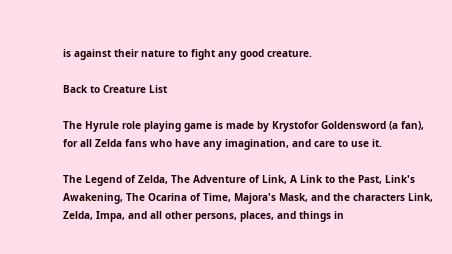is against their nature to fight any good creature.

Back to Creature List

The Hyrule role playing game is made by Krystofor Goldensword (a fan), for all Zelda fans who have any imagination, and care to use it.

The Legend of Zelda, The Adventure of Link, A Link to the Past, Link's Awakening, The Ocarina of Time, Majora's Mask, and the characters Link, Zelda, Impa, and all other persons, places, and things in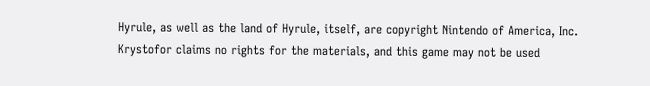Hyrule, as well as the land of Hyrule, itself, are copyright Nintendo of America, Inc. Krystofor claims no rights for the materials, and this game may not be used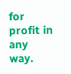for profit in any way.